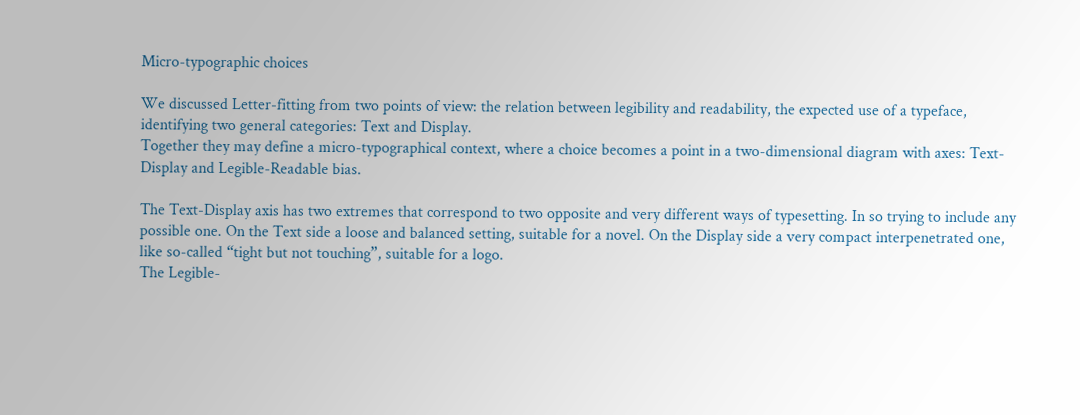Micro-typographic choices

We discussed Letter-fitting from two points of view: the relation between legibility and readability, the expected use of a typeface, identifying two general categories: Text and Display.
Together they may define a micro-typographical context, where a choice becomes a point in a two-dimensional diagram with axes: Text-Display and Legible-Readable bias.

The Text-Display axis has two extremes that correspond to two opposite and very different ways of typesetting. In so trying to include any possible one. On the Text side a loose and balanced setting, suitable for a novel. On the Display side a very compact interpenetrated one, like so-called “tight but not touching”, suitable for a logo.
The Legible-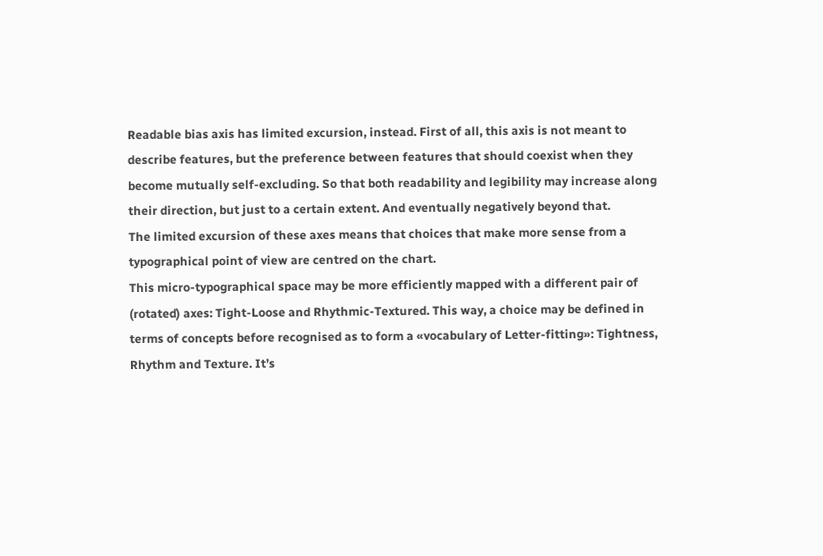Readable bias axis has limited excursion, instead. First of all, this axis is not meant to describe features, but the preference between features that should coexist when they become mutually self-excluding. So that both readability and legibility may increase along their direction, but just to a certain extent. And eventually negatively beyond that.
The limited excursion of these axes means that choices that make more sense from a typographical point of view are centred on the chart.
This micro-typographical space may be more efficiently mapped with a different pair of (rotated) axes: Tight-Loose and Rhythmic-Textured. This way, a choice may be defined in terms of concepts before recognised as to form a «vocabulary of Letter-fitting»: Tightness, Rhythm and Texture. It’s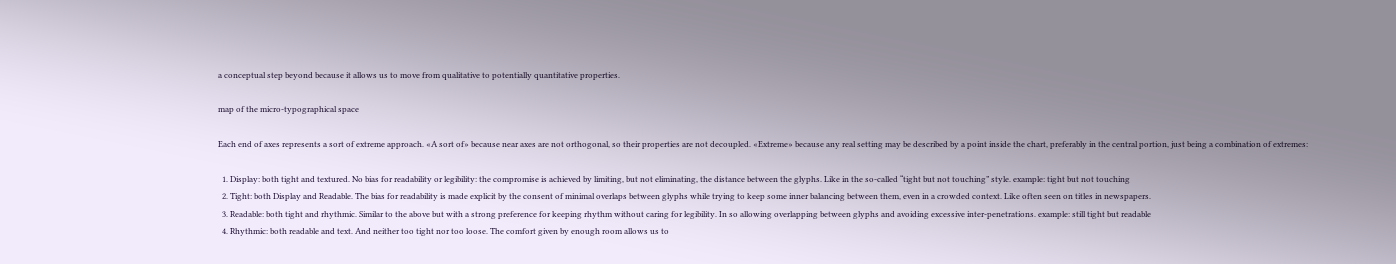a conceptual step beyond because it allows us to move from qualitative to potentially quantitative properties.

map of the micro-typographical space

Each end of axes represents a sort of extreme approach. «A sort of» because near axes are not orthogonal, so their properties are not decoupled. «Extreme» because any real setting may be described by a point inside the chart, preferably in the central portion, just being a combination of extremes:

  1. Display: both tight and textured. No bias for readability or legibility: the compromise is achieved by limiting, but not eliminating, the distance between the glyphs. Like in the so-called “tight but not touching” style. example: tight but not touching
  2. Tight: both Display and Readable. The bias for readability is made explicit by the consent of minimal overlaps between glyphs while trying to keep some inner balancing between them, even in a crowded context. Like often seen on titles in newspapers.
  3. Readable: both tight and rhythmic. Similar to the above but with a strong preference for keeping rhythm without caring for legibility. In so allowing overlapping between glyphs and avoiding excessive inter-penetrations. example: still tight but readable
  4. Rhythmic: both readable and text. And neither too tight nor too loose. The comfort given by enough room allows us to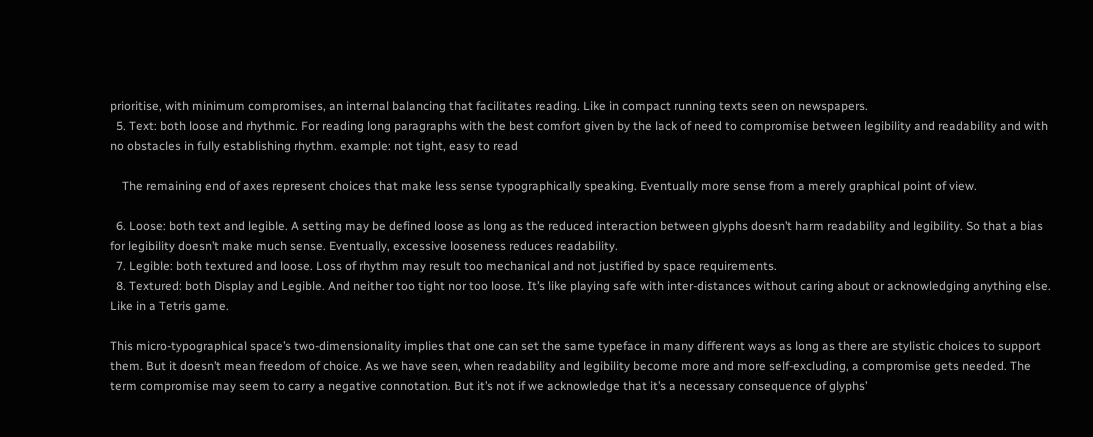prioritise, with minimum compromises, an internal balancing that facilitates reading. Like in compact running texts seen on newspapers.
  5. Text: both loose and rhythmic. For reading long paragraphs with the best comfort given by the lack of need to compromise between legibility and readability and with no obstacles in fully establishing rhythm. example: not tight, easy to read

    The remaining end of axes represent choices that make less sense typographically speaking. Eventually more sense from a merely graphical point of view.

  6. Loose: both text and legible. A setting may be defined loose as long as the reduced interaction between glyphs doesn’t harm readability and legibility. So that a bias for legibility doesn’t make much sense. Eventually, excessive looseness reduces readability.
  7. Legible: both textured and loose. Loss of rhythm may result too mechanical and not justified by space requirements.
  8. Textured: both Display and Legible. And neither too tight nor too loose. It’s like playing safe with inter-distances without caring about or acknowledging anything else. Like in a Tetris game.

This micro-typographical space’s two-dimensionality implies that one can set the same typeface in many different ways as long as there are stylistic choices to support them. But it doesn’t mean freedom of choice. As we have seen, when readability and legibility become more and more self-excluding, a compromise gets needed. The term compromise may seem to carry a negative connotation. But it’s not if we acknowledge that it’s a necessary consequence of glyphs’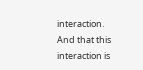interaction. And that this interaction is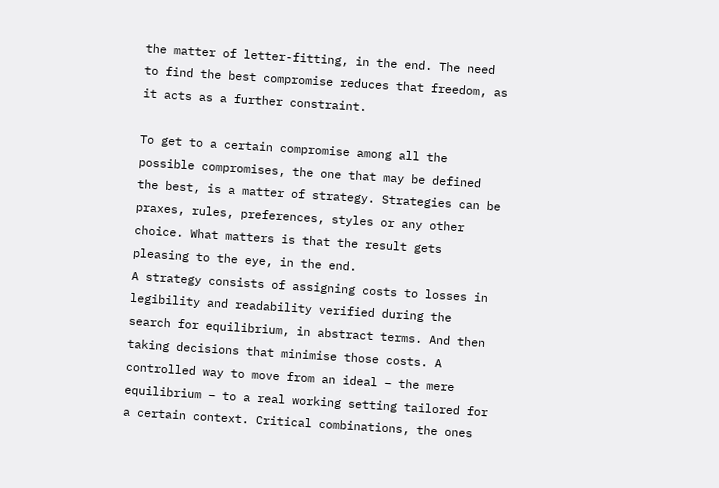the matter of letter-fitting, in the end. The need to find the best compromise reduces that freedom, as it acts as a further constraint.

To get to a certain compromise among all the possible compromises, the one that may be defined the best, is a matter of strategy. Strategies can be praxes, rules, preferences, styles or any other choice. What matters is that the result gets pleasing to the eye, in the end.
A strategy consists of assigning costs to losses in legibility and readability verified during the search for equilibrium, in abstract terms. And then taking decisions that minimise those costs. A controlled way to move from an ideal – the mere equilibrium – to a real working setting tailored for a certain context. Critical combinations, the ones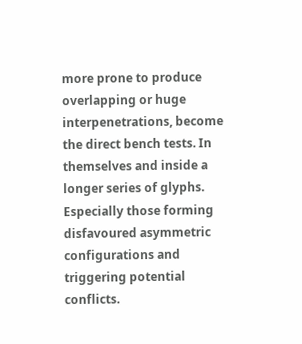more prone to produce overlapping or huge interpenetrations, become the direct bench tests. In themselves and inside a longer series of glyphs. Especially those forming disfavoured asymmetric configurations and triggering potential conflicts.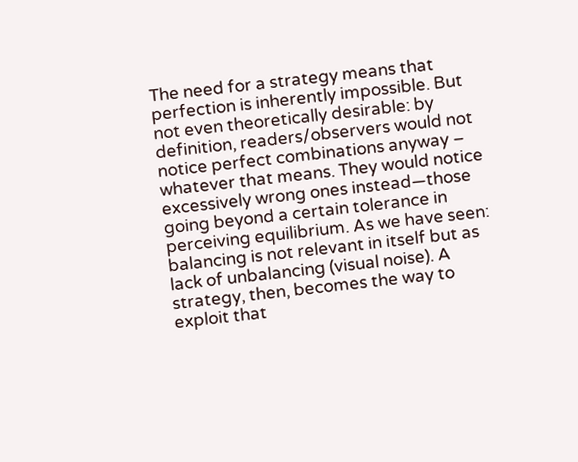The need for a strategy means that perfection is inherently impossible. But not even theoretically desirable: by definition, readers/observers would not notice perfect combinations anyway – whatever that means. They would notice excessively wrong ones instead—those going beyond a certain tolerance in perceiving equilibrium. As we have seen: balancing is not relevant in itself but as lack of unbalancing (visual noise). A strategy, then, becomes the way to exploit that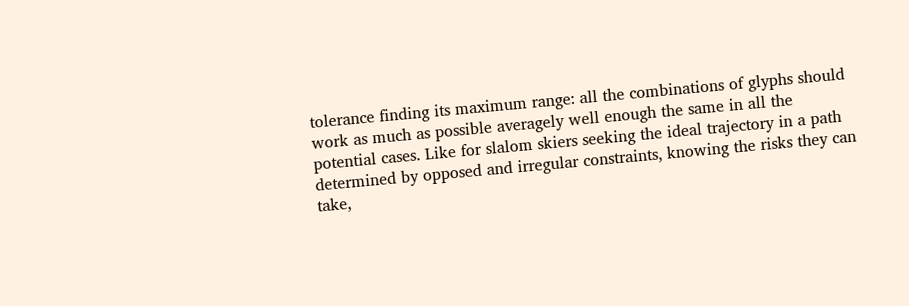tolerance finding its maximum range: all the combinations of glyphs should work as much as possible averagely well enough the same in all the potential cases. Like for slalom skiers seeking the ideal trajectory in a path determined by opposed and irregular constraints, knowing the risks they can take,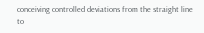conceiving controlled deviations from the straight line to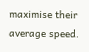maximise their average speed.